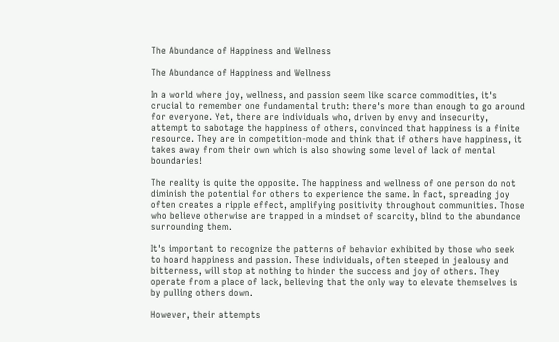The Abundance of Happiness and Wellness

The Abundance of Happiness and Wellness

In a world where joy, wellness, and passion seem like scarce commodities, it's crucial to remember one fundamental truth: there's more than enough to go around for everyone. Yet, there are individuals who, driven by envy and insecurity, attempt to sabotage the happiness of others, convinced that happiness is a finite resource. They are in competition-mode and think that if others have happiness, it takes away from their own which is also showing some level of lack of mental boundaries!

The reality is quite the opposite. The happiness and wellness of one person do not diminish the potential for others to experience the same. In fact, spreading joy often creates a ripple effect, amplifying positivity throughout communities. Those who believe otherwise are trapped in a mindset of scarcity, blind to the abundance surrounding them.

It's important to recognize the patterns of behavior exhibited by those who seek to hoard happiness and passion. These individuals, often steeped in jealousy and bitterness, will stop at nothing to hinder the success and joy of others. They operate from a place of lack, believing that the only way to elevate themselves is by pulling others down.

However, their attempts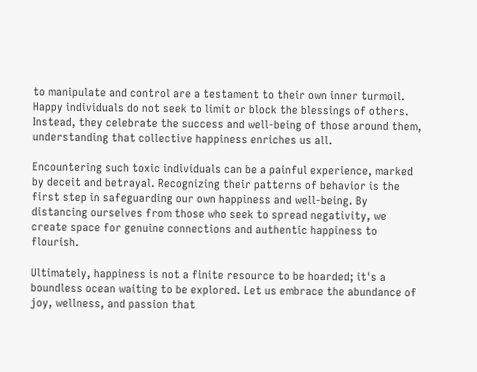to manipulate and control are a testament to their own inner turmoil. Happy individuals do not seek to limit or block the blessings of others. Instead, they celebrate the success and well-being of those around them, understanding that collective happiness enriches us all.

Encountering such toxic individuals can be a painful experience, marked by deceit and betrayal. Recognizing their patterns of behavior is the first step in safeguarding our own happiness and well-being. By distancing ourselves from those who seek to spread negativity, we create space for genuine connections and authentic happiness to flourish.

Ultimately, happiness is not a finite resource to be hoarded; it's a boundless ocean waiting to be explored. Let us embrace the abundance of joy, wellness, and passion that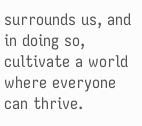surrounds us, and in doing so, cultivate a world where everyone can thrive.